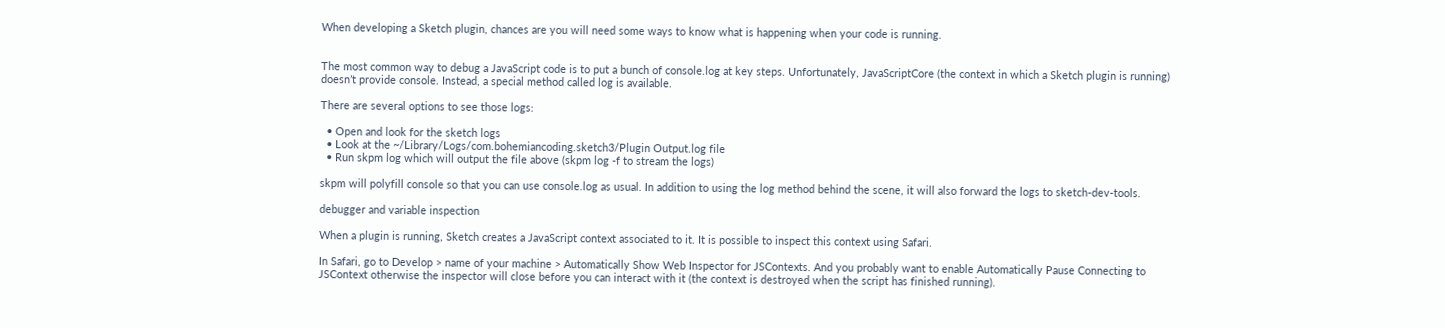When developing a Sketch plugin, chances are you will need some ways to know what is happening when your code is running.


The most common way to debug a JavaScript code is to put a bunch of console.log at key steps. Unfortunately, JavaScriptCore (the context in which a Sketch plugin is running) doesn’t provide console. Instead, a special method called log is available.

There are several options to see those logs:

  • Open and look for the sketch logs
  • Look at the ~/Library/Logs/com.bohemiancoding.sketch3/Plugin Output.log file
  • Run skpm log which will output the file above (skpm log -f to stream the logs)

skpm will polyfill console so that you can use console.log as usual. In addition to using the log method behind the scene, it will also forward the logs to sketch-dev-tools.

debugger and variable inspection

When a plugin is running, Sketch creates a JavaScript context associated to it. It is possible to inspect this context using Safari.

In Safari, go to Develop > name of your machine > Automatically Show Web Inspector for JSContexts. And you probably want to enable Automatically Pause Connecting to JSContext otherwise the inspector will close before you can interact with it (the context is destroyed when the script has finished running).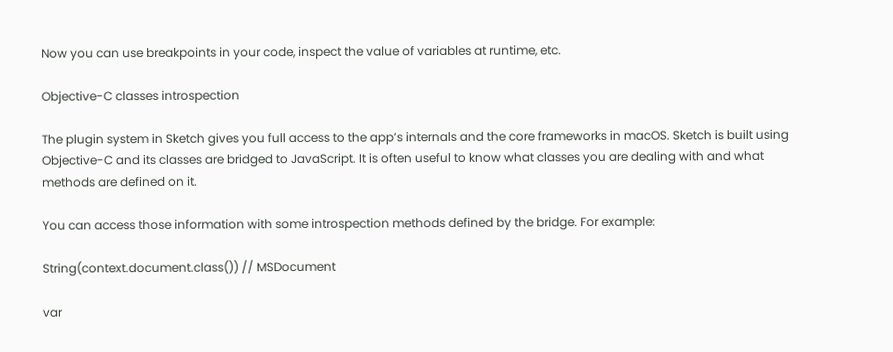Now you can use breakpoints in your code, inspect the value of variables at runtime, etc.

Objective-C classes introspection

The plugin system in Sketch gives you full access to the app’s internals and the core frameworks in macOS. Sketch is built using Objective-C and its classes are bridged to JavaScript. It is often useful to know what classes you are dealing with and what methods are defined on it.

You can access those information with some introspection methods defined by the bridge. For example:

String(context.document.class()) // MSDocument

var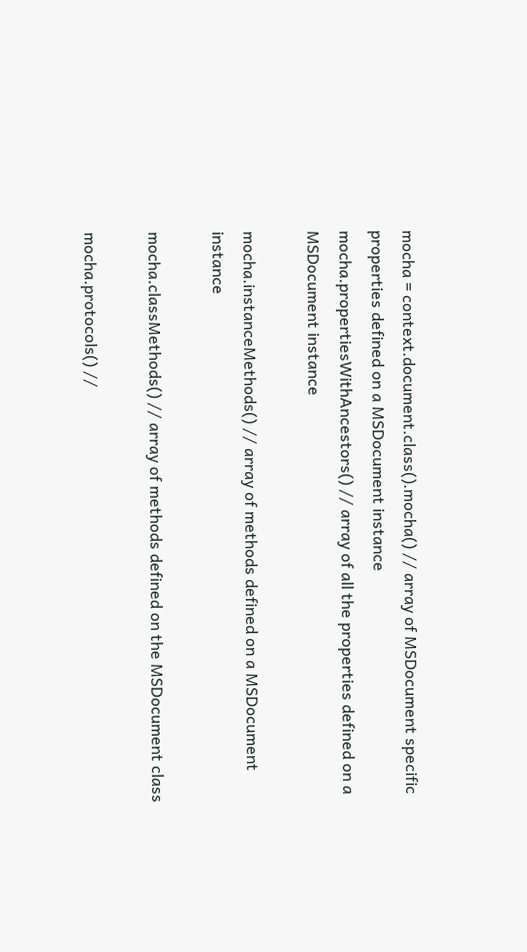mocha = context.document.class().mocha() // array of MSDocument specific properties defined on a MSDocument instance
mocha.propertiesWithAncestors() // array of all the properties defined on a MSDocument instance

mocha.instanceMethods() // array of methods defined on a MSDocument instance

mocha.classMethods() // array of methods defined on the MSDocument class

mocha.protocols() //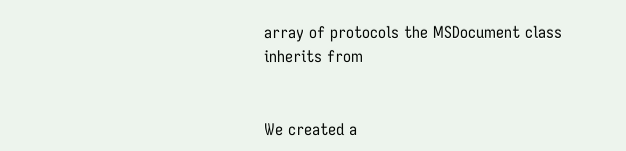array of protocols the MSDocument class inherits from


We created a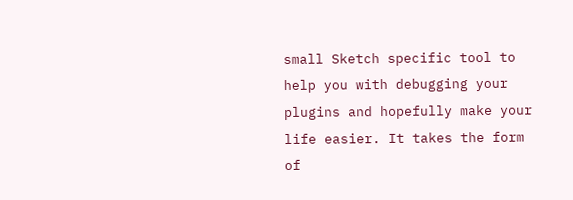small Sketch specific tool to help you with debugging your plugins and hopefully make your life easier. It takes the form of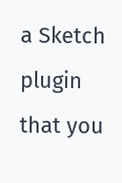a Sketch plugin that you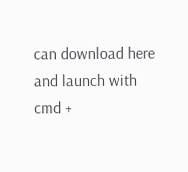can download here and launch with cmd +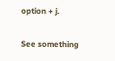option + j.

See something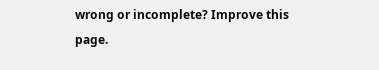wrong or incomplete? Improve this page.